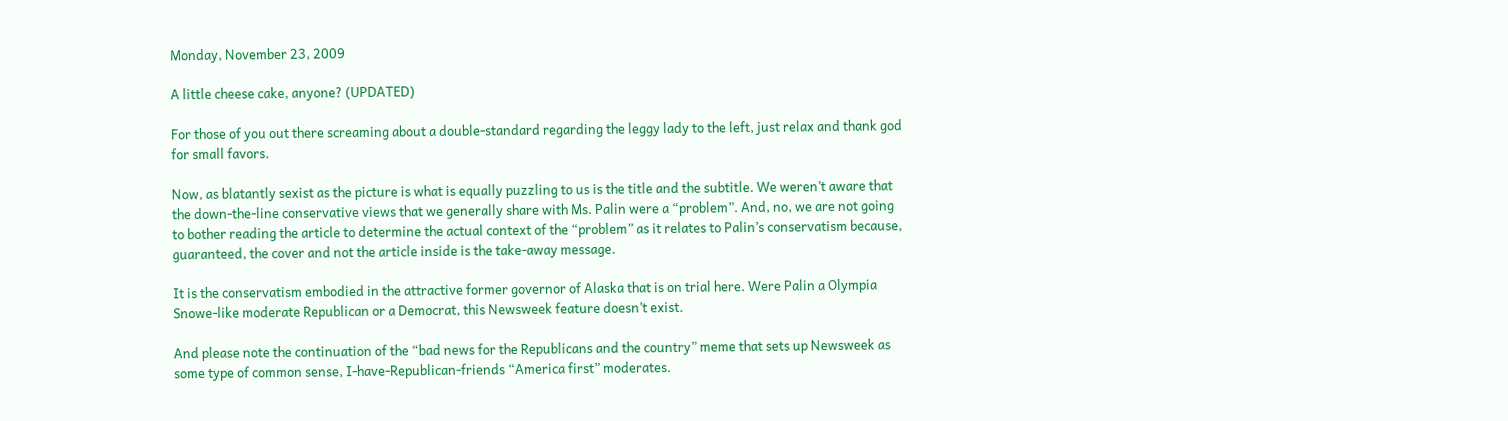Monday, November 23, 2009

A little cheese cake, anyone? (UPDATED)

For those of you out there screaming about a double-standard regarding the leggy lady to the left, just relax and thank god for small favors.

Now, as blatantly sexist as the picture is what is equally puzzling to us is the title and the subtitle. We weren’t aware that the down-the-line conservative views that we generally share with Ms. Palin were a “problem”. And, no, we are not going to bother reading the article to determine the actual context of the “problem” as it relates to Palin’s conservatism because, guaranteed, the cover and not the article inside is the take-away message.

It is the conservatism embodied in the attractive former governor of Alaska that is on trial here. Were Palin a Olympia Snowe-like moderate Republican or a Democrat, this Newsweek feature doesn’t exist.

And please note the continuation of the “bad news for the Republicans and the country” meme that sets up Newsweek as some type of common sense, I-have-Republican-friends “America first” moderates.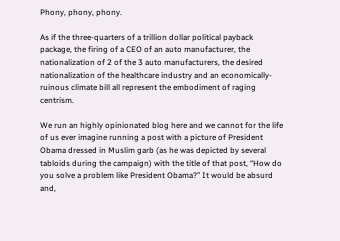Phony, phony, phony.

As if the three-quarters of a trillion dollar political payback package, the firing of a CEO of an auto manufacturer, the nationalization of 2 of the 3 auto manufacturers, the desired nationalization of the healthcare industry and an economically-ruinous climate bill all represent the embodiment of raging centrism.

We run an highly opinionated blog here and we cannot for the life of us ever imagine running a post with a picture of President Obama dressed in Muslim garb (as he was depicted by several tabloids during the campaign) with the title of that post, “How do you solve a problem like President Obama?” It would be absurd and,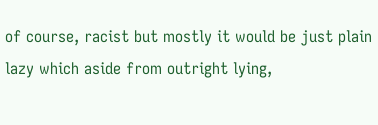of course, racist but mostly it would be just plain lazy which aside from outright lying,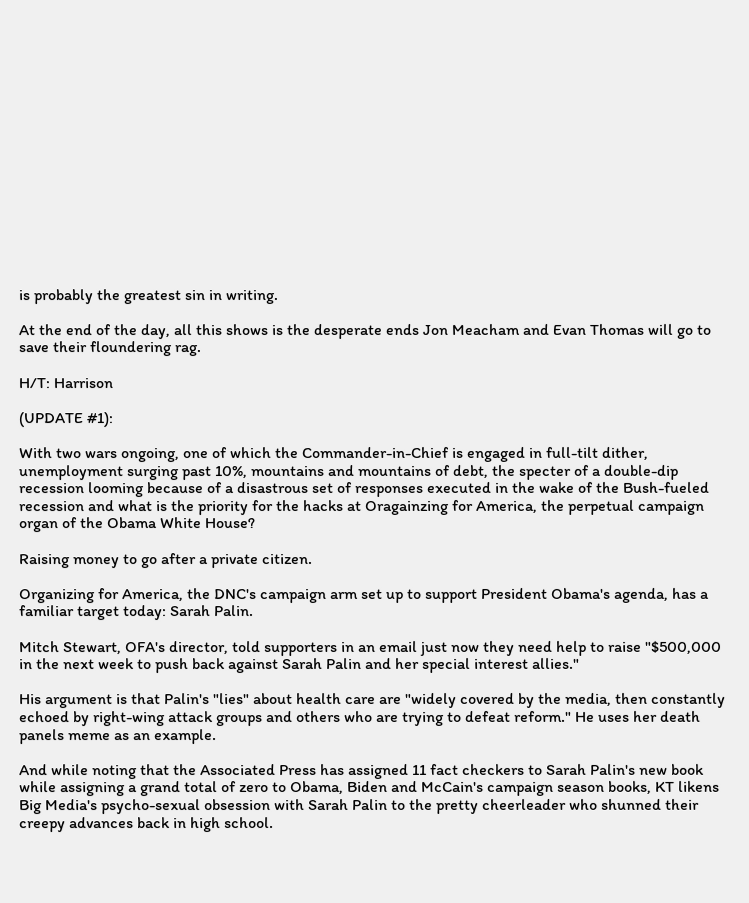is probably the greatest sin in writing.

At the end of the day, all this shows is the desperate ends Jon Meacham and Evan Thomas will go to save their floundering rag.

H/T: Harrison

(UPDATE #1):

With two wars ongoing, one of which the Commander-in-Chief is engaged in full-tilt dither, unemployment surging past 10%, mountains and mountains of debt, the specter of a double-dip recession looming because of a disastrous set of responses executed in the wake of the Bush-fueled recession and what is the priority for the hacks at Oragainzing for America, the perpetual campaign organ of the Obama White House?

Raising money to go after a private citizen.

Organizing for America, the DNC's campaign arm set up to support President Obama's agenda, has a familiar target today: Sarah Palin.

Mitch Stewart, OFA's director, told supporters in an email just now they need help to raise "$500,000 in the next week to push back against Sarah Palin and her special interest allies."

His argument is that Palin's "lies" about health care are "widely covered by the media, then constantly echoed by right-wing attack groups and others who are trying to defeat reform." He uses her death panels meme as an example.

And while noting that the Associated Press has assigned 11 fact checkers to Sarah Palin's new book while assigning a grand total of zero to Obama, Biden and McCain's campaign season books, KT likens Big Media's psycho-sexual obsession with Sarah Palin to the pretty cheerleader who shunned their creepy advances back in high school.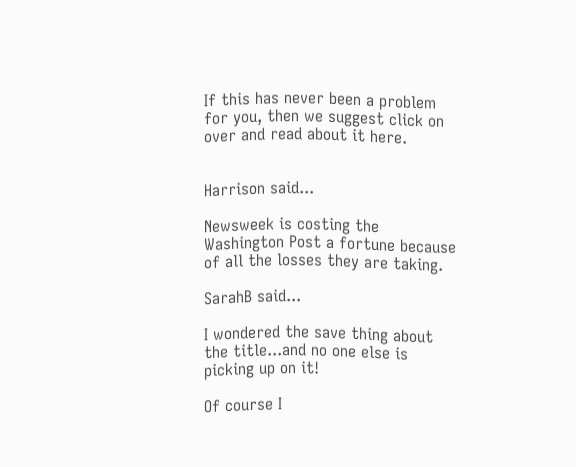If this has never been a problem for you, then we suggest click on over and read about it here.


Harrison said...

Newsweek is costing the Washington Post a fortune because of all the losses they are taking.

SarahB said...

I wondered the save thing about the title...and no one else is picking up on it!

Of course I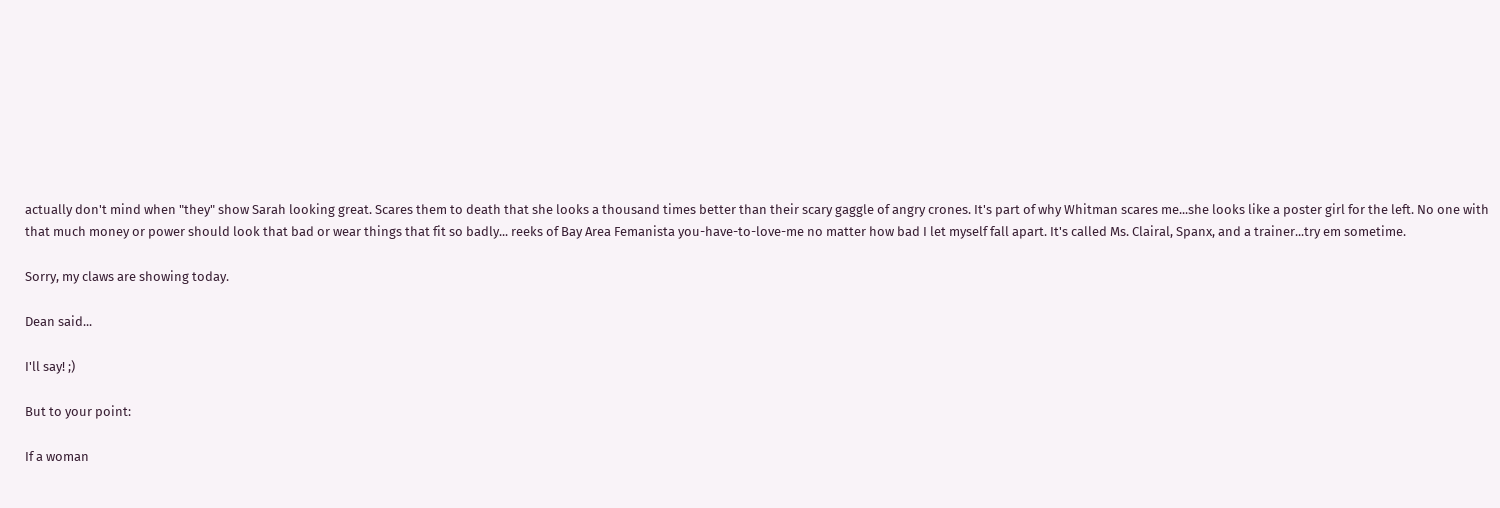actually don't mind when "they" show Sarah looking great. Scares them to death that she looks a thousand times better than their scary gaggle of angry crones. It's part of why Whitman scares me...she looks like a poster girl for the left. No one with that much money or power should look that bad or wear things that fit so badly... reeks of Bay Area Femanista you-have-to-love-me no matter how bad I let myself fall apart. It's called Ms. Clairal, Spanx, and a trainer...try em sometime.

Sorry, my claws are showing today.

Dean said...

I'll say! ;)

But to your point:

If a woman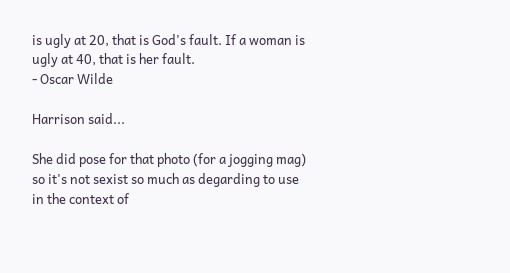is ugly at 20, that is God's fault. If a woman is ugly at 40, that is her fault.
- Oscar Wilde

Harrison said...

She did pose for that photo (for a jogging mag) so it's not sexist so much as degarding to use in the context of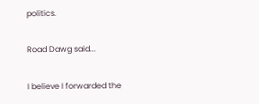politics.

Road Dawg said...

I believe I forwarded the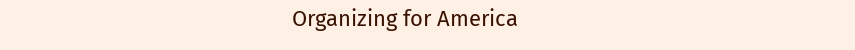Organizing for America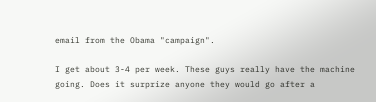email from the Obama "campaign".

I get about 3-4 per week. These guys really have the machine going. Does it surprize anyone they would go after a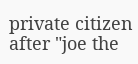private citizen after "joe the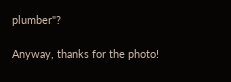plumber"?

Anyway, thanks for the photo!